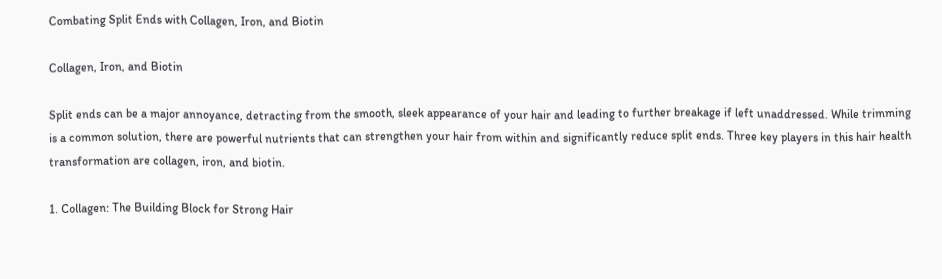Combating Split Ends with Collagen, Iron, and Biotin

Collagen, Iron, and Biotin

Split ends can be a major annoyance, detracting from the smooth, sleek appearance of your hair and leading to further breakage if left unaddressed. While trimming is a common solution, there are powerful nutrients that can strengthen your hair from within and significantly reduce split ends. Three key players in this hair health transformation are collagen, iron, and biotin.

1. Collagen: The Building Block for Strong Hair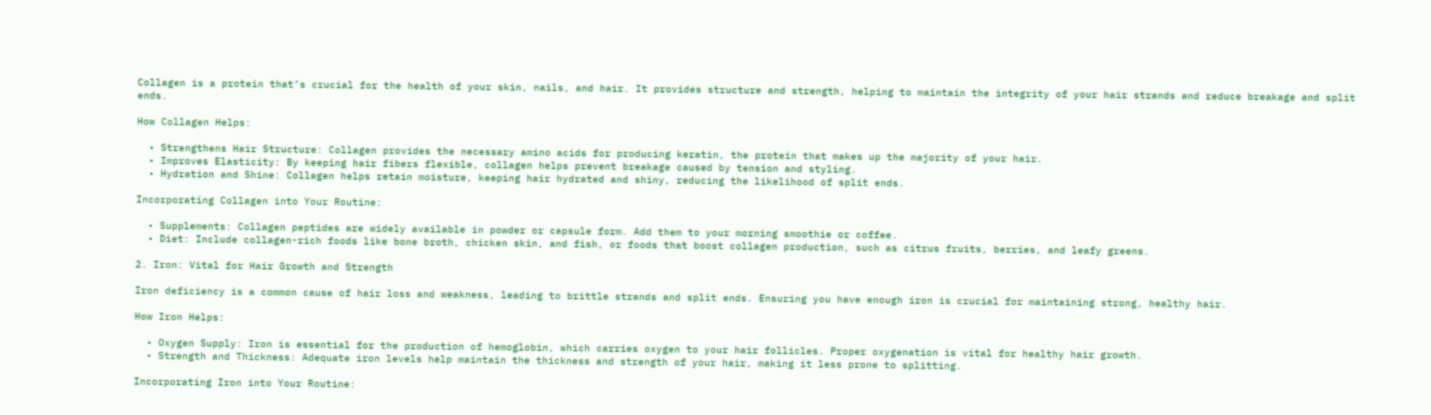Collagen is a protein that’s crucial for the health of your skin, nails, and hair. It provides structure and strength, helping to maintain the integrity of your hair strands and reduce breakage and split ends.

How Collagen Helps:

  • Strengthens Hair Structure: Collagen provides the necessary amino acids for producing keratin, the protein that makes up the majority of your hair.
  • Improves Elasticity: By keeping hair fibers flexible, collagen helps prevent breakage caused by tension and styling.
  • Hydration and Shine: Collagen helps retain moisture, keeping hair hydrated and shiny, reducing the likelihood of split ends.

Incorporating Collagen into Your Routine:

  • Supplements: Collagen peptides are widely available in powder or capsule form. Add them to your morning smoothie or coffee.
  • Diet: Include collagen-rich foods like bone broth, chicken skin, and fish, or foods that boost collagen production, such as citrus fruits, berries, and leafy greens.

2. Iron: Vital for Hair Growth and Strength

Iron deficiency is a common cause of hair loss and weakness, leading to brittle strands and split ends. Ensuring you have enough iron is crucial for maintaining strong, healthy hair.

How Iron Helps:

  • Oxygen Supply: Iron is essential for the production of hemoglobin, which carries oxygen to your hair follicles. Proper oxygenation is vital for healthy hair growth.
  • Strength and Thickness: Adequate iron levels help maintain the thickness and strength of your hair, making it less prone to splitting.

Incorporating Iron into Your Routine: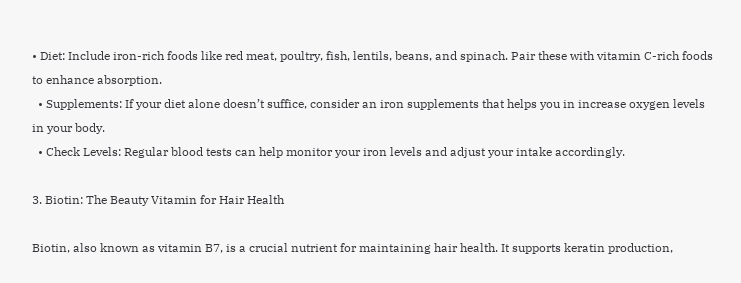• Diet: Include iron-rich foods like red meat, poultry, fish, lentils, beans, and spinach. Pair these with vitamin C-rich foods to enhance absorption.
  • Supplements: If your diet alone doesn’t suffice, consider an iron supplements that helps you in increase oxygen levels in your body.
  • Check Levels: Regular blood tests can help monitor your iron levels and adjust your intake accordingly.

3. Biotin: The Beauty Vitamin for Hair Health

Biotin, also known as vitamin B7, is a crucial nutrient for maintaining hair health. It supports keratin production,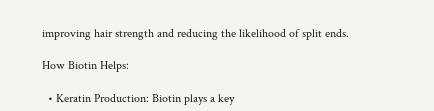improving hair strength and reducing the likelihood of split ends.

How Biotin Helps:

  • Keratin Production: Biotin plays a key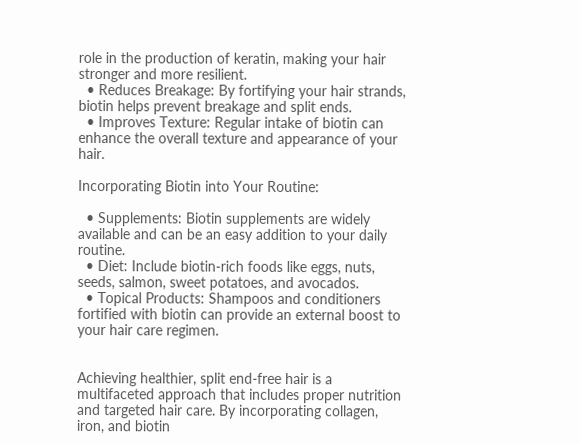role in the production of keratin, making your hair stronger and more resilient.
  • Reduces Breakage: By fortifying your hair strands, biotin helps prevent breakage and split ends.
  • Improves Texture: Regular intake of biotin can enhance the overall texture and appearance of your hair.

Incorporating Biotin into Your Routine:

  • Supplements: Biotin supplements are widely available and can be an easy addition to your daily routine.
  • Diet: Include biotin-rich foods like eggs, nuts, seeds, salmon, sweet potatoes, and avocados.
  • Topical Products: Shampoos and conditioners fortified with biotin can provide an external boost to your hair care regimen.


Achieving healthier, split end-free hair is a multifaceted approach that includes proper nutrition and targeted hair care. By incorporating collagen, iron, and biotin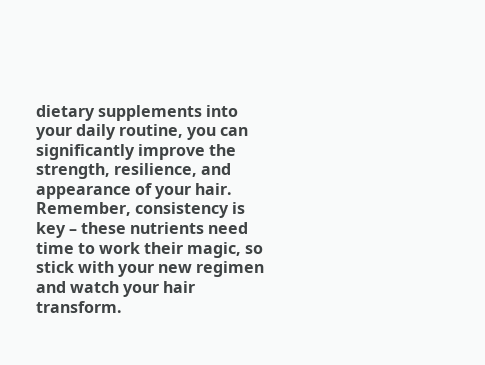dietary supplements into your daily routine, you can significantly improve the strength, resilience, and appearance of your hair. Remember, consistency is key – these nutrients need time to work their magic, so stick with your new regimen and watch your hair transform.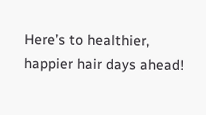Here’s to healthier, happier hair days ahead!